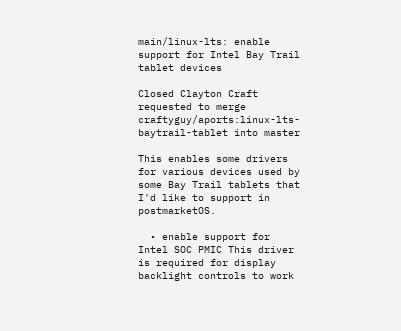main/linux-lts: enable support for Intel Bay Trail tablet devices

Closed Clayton Craft requested to merge craftyguy/aports:linux-lts-baytrail-tablet into master

This enables some drivers for various devices used by some Bay Trail tablets that I'd like to support in postmarketOS.

  • enable support for Intel SOC PMIC This driver is required for display backlight controls to work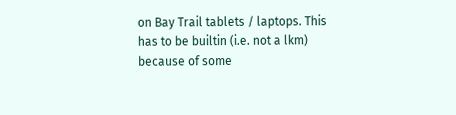on Bay Trail tablets / laptops. This has to be builtin (i.e. not a lkm) because of some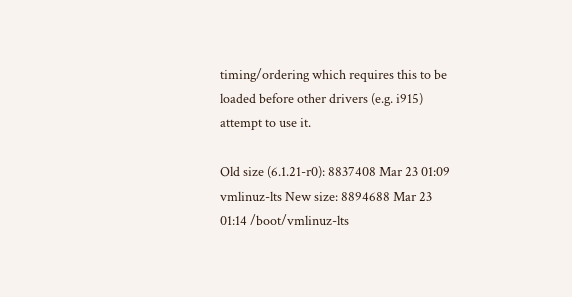timing/ordering which requires this to be loaded before other drivers (e.g. i915) attempt to use it.

Old size (6.1.21-r0): 8837408 Mar 23 01:09 vmlinuz-lts New size: 8894688 Mar 23 01:14 /boot/vmlinuz-lts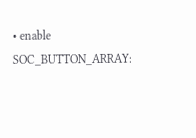• enable SOC_BUTTON_ARRAY: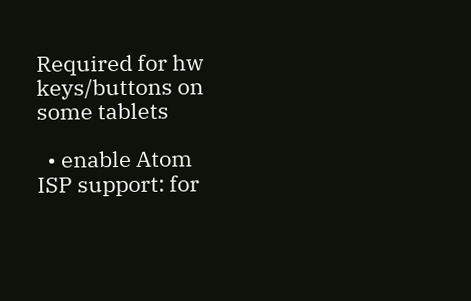Required for hw keys/buttons on some tablets

  • enable Atom ISP support: for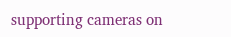supporting cameras on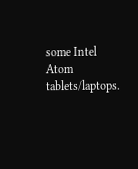some Intel Atom tablets/laptops.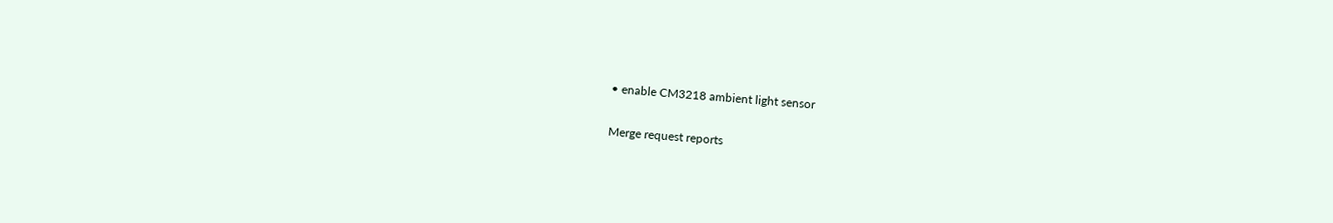• enable CM3218 ambient light sensor

Merge request reports